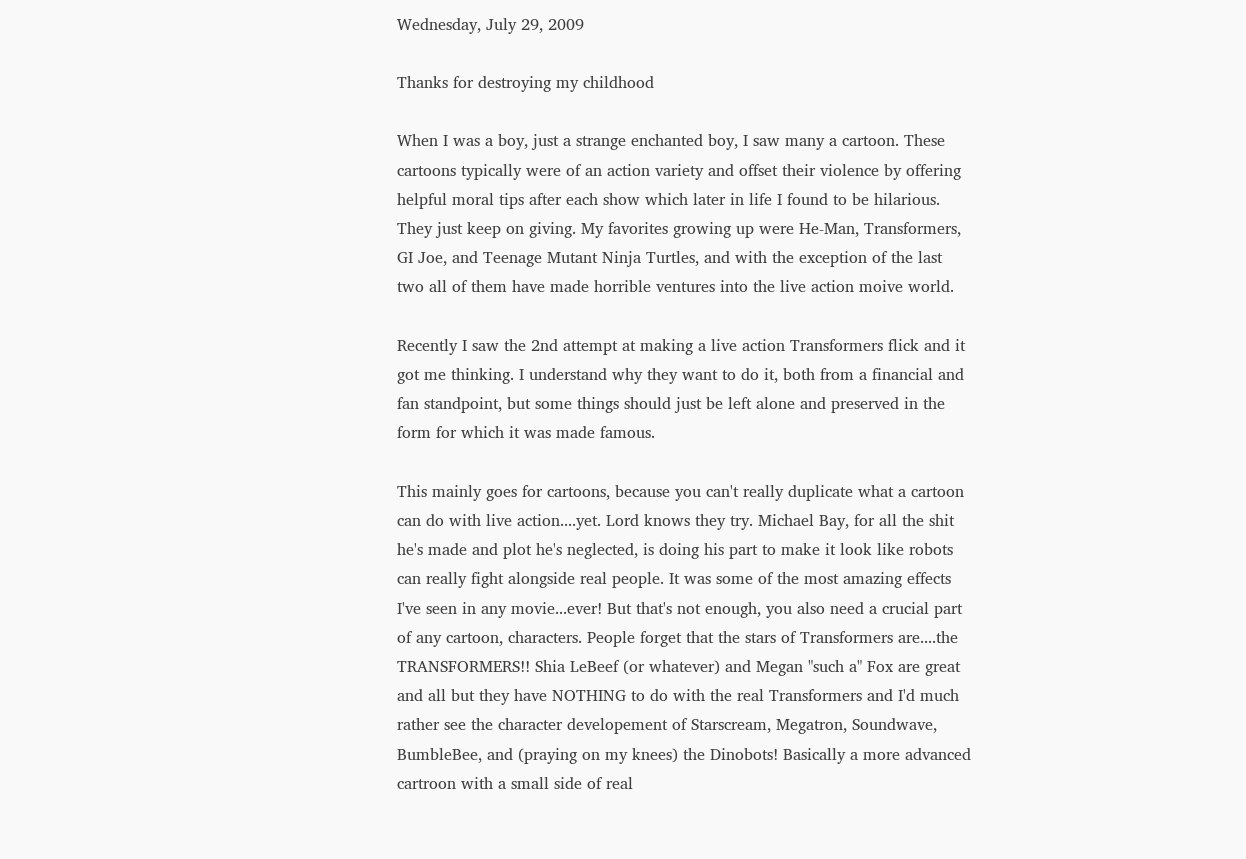Wednesday, July 29, 2009

Thanks for destroying my childhood

When I was a boy, just a strange enchanted boy, I saw many a cartoon. These cartoons typically were of an action variety and offset their violence by offering helpful moral tips after each show which later in life I found to be hilarious. They just keep on giving. My favorites growing up were He-Man, Transformers, GI Joe, and Teenage Mutant Ninja Turtles, and with the exception of the last two all of them have made horrible ventures into the live action moive world.

Recently I saw the 2nd attempt at making a live action Transformers flick and it got me thinking. I understand why they want to do it, both from a financial and fan standpoint, but some things should just be left alone and preserved in the form for which it was made famous.

This mainly goes for cartoons, because you can't really duplicate what a cartoon can do with live action....yet. Lord knows they try. Michael Bay, for all the shit he's made and plot he's neglected, is doing his part to make it look like robots can really fight alongside real people. It was some of the most amazing effects I've seen in any movie...ever! But that's not enough, you also need a crucial part of any cartoon, characters. People forget that the stars of Transformers are....the TRANSFORMERS!! Shia LeBeef (or whatever) and Megan "such a" Fox are great and all but they have NOTHING to do with the real Transformers and I'd much rather see the character developement of Starscream, Megatron, Soundwave, BumbleBee, and (praying on my knees) the Dinobots! Basically a more advanced cartroon with a small side of real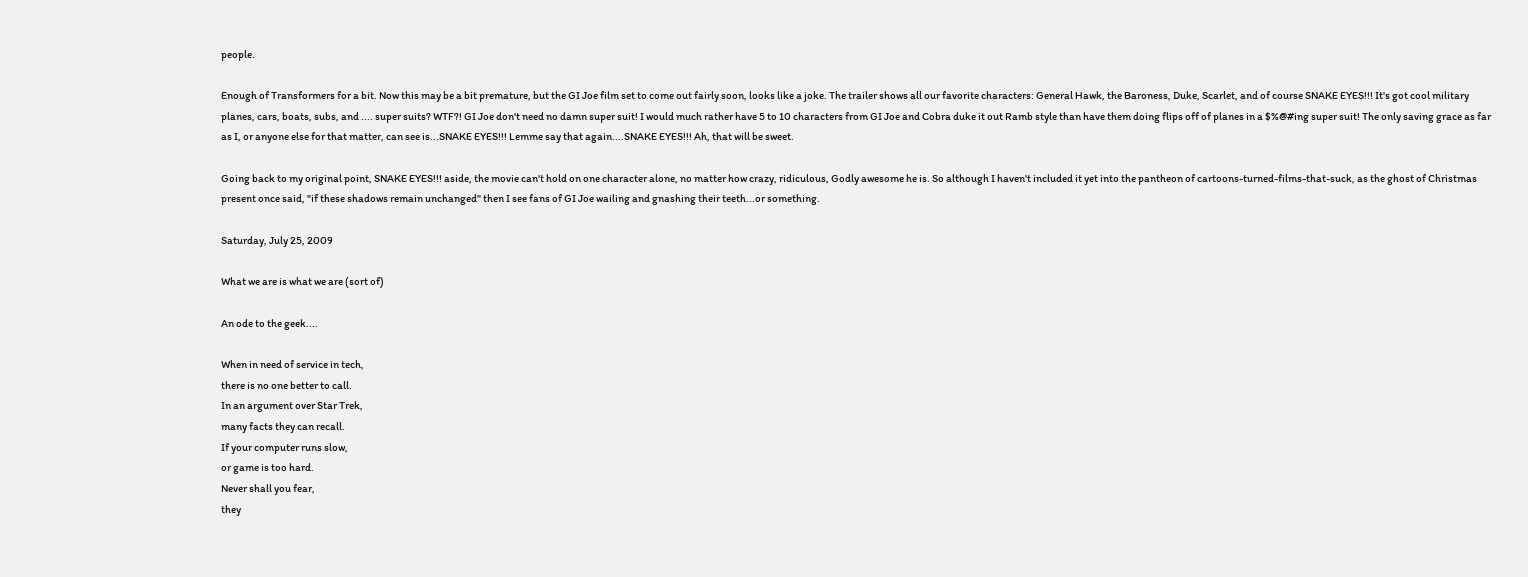people.

Enough of Transformers for a bit. Now this may be a bit premature, but the GI Joe film set to come out fairly soon, looks like a joke. The trailer shows all our favorite characters: General Hawk, the Baroness, Duke, Scarlet, and of course SNAKE EYES!!! It's got cool military planes, cars, boats, subs, and .... super suits? WTF?! GI Joe don't need no damn super suit! I would much rather have 5 to 10 characters from GI Joe and Cobra duke it out Ramb style than have them doing flips off of planes in a $%@#ing super suit! The only saving grace as far as I, or anyone else for that matter, can see is...SNAKE EYES!!! Lemme say that again....SNAKE EYES!!! Ah, that will be sweet.

Going back to my original point, SNAKE EYES!!! aside, the movie can't hold on one character alone, no matter how crazy, ridiculous, Godly awesome he is. So although I haven't included it yet into the pantheon of cartoons-turned-films-that-suck, as the ghost of Christmas present once said, "if these shadows remain unchanged" then I see fans of GI Joe wailing and gnashing their teeth...or something.

Saturday, July 25, 2009

What we are is what we are (sort of)

An ode to the geek....

When in need of service in tech,
there is no one better to call.
In an argument over Star Trek,
many facts they can recall.
If your computer runs slow,
or game is too hard.
Never shall you fear,
they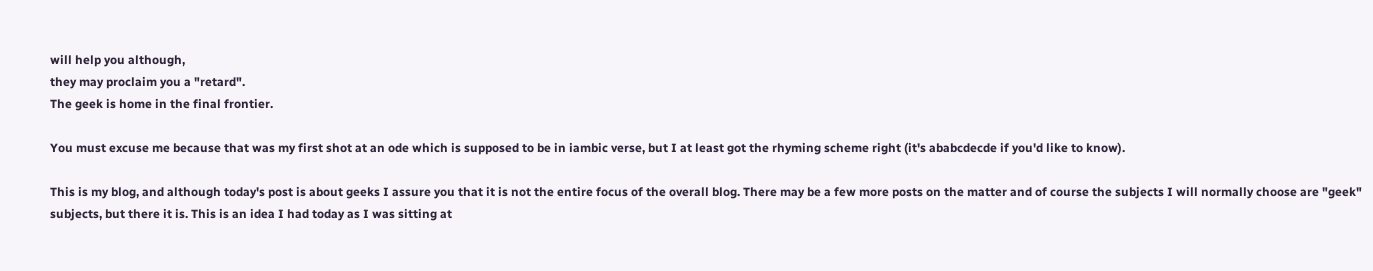will help you although,
they may proclaim you a "retard".
The geek is home in the final frontier.

You must excuse me because that was my first shot at an ode which is supposed to be in iambic verse, but I at least got the rhyming scheme right (it's ababcdecde if you'd like to know).

This is my blog, and although today's post is about geeks I assure you that it is not the entire focus of the overall blog. There may be a few more posts on the matter and of course the subjects I will normally choose are "geek" subjects, but there it is. This is an idea I had today as I was sitting at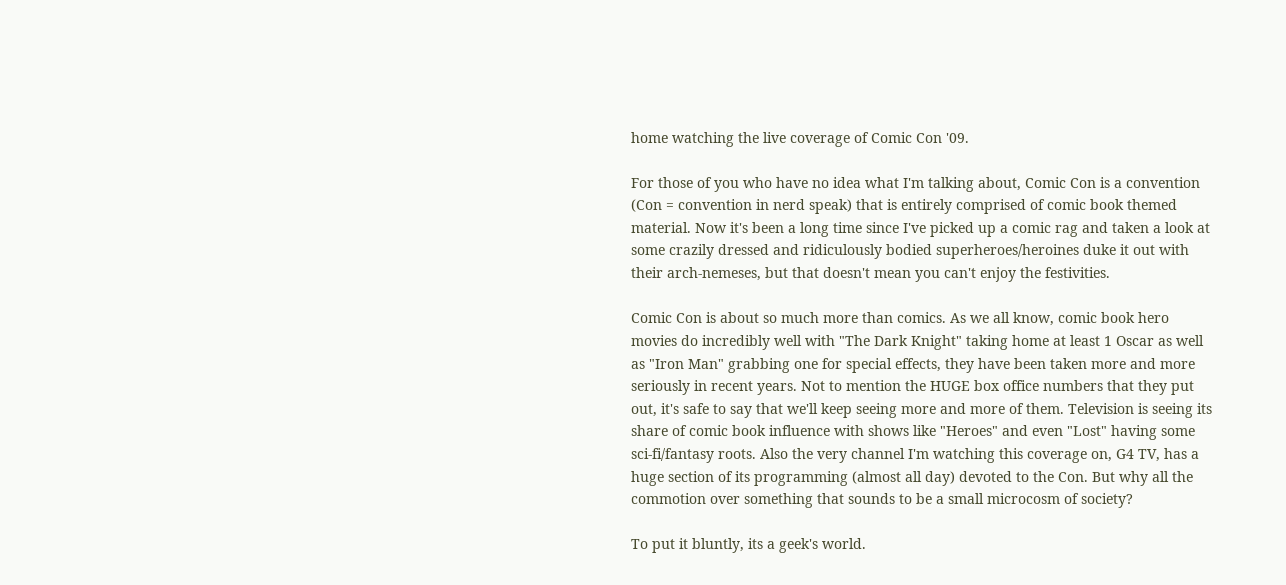home watching the live coverage of Comic Con '09.

For those of you who have no idea what I'm talking about, Comic Con is a convention (Con = convention in nerd speak) that is entirely comprised of comic book themed material. Now it's been a long time since I've picked up a comic rag and taken a look at some crazily dressed and ridiculously bodied superheroes/heroines duke it out with their arch-nemeses, but that doesn't mean you can't enjoy the festivities.

Comic Con is about so much more than comics. As we all know, comic book hero movies do incredibly well with "The Dark Knight" taking home at least 1 Oscar as well as "Iron Man" grabbing one for special effects, they have been taken more and more seriously in recent years. Not to mention the HUGE box office numbers that they put out, it's safe to say that we'll keep seeing more and more of them. Television is seeing its share of comic book influence with shows like "Heroes" and even "Lost" having some sci-fi/fantasy roots. Also the very channel I'm watching this coverage on, G4 TV, has a huge section of its programming (almost all day) devoted to the Con. But why all the commotion over something that sounds to be a small microcosm of society?

To put it bluntly, its a geek's world.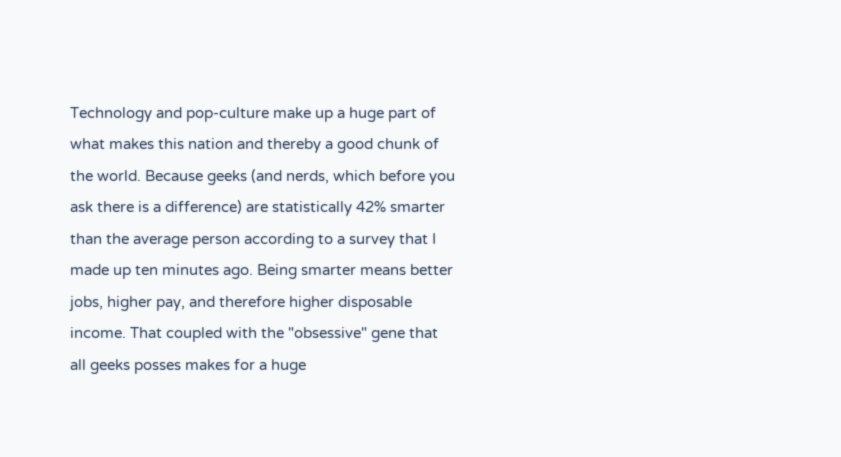Technology and pop-culture make up a huge part of what makes this nation and thereby a good chunk of the world. Because geeks (and nerds, which before you ask there is a difference) are statistically 42% smarter than the average person according to a survey that I made up ten minutes ago. Being smarter means better jobs, higher pay, and therefore higher disposable income. That coupled with the "obsessive" gene that all geeks posses makes for a huge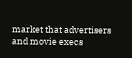market that advertisers and movie execs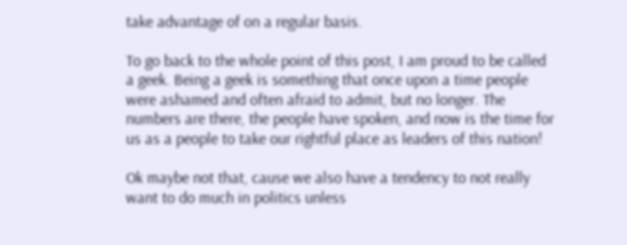take advantage of on a regular basis.

To go back to the whole point of this post, I am proud to be called a geek. Being a geek is something that once upon a time people were ashamed and often afraid to admit, but no longer. The numbers are there, the people have spoken, and now is the time for us as a people to take our rightful place as leaders of this nation!

Ok maybe not that, cause we also have a tendency to not really want to do much in politics unless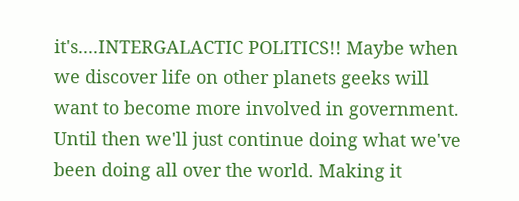it's....INTERGALACTIC POLITICS!! Maybe when we discover life on other planets geeks will want to become more involved in government. Until then we'll just continue doing what we've been doing all over the world. Making it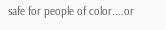safe for people of color....or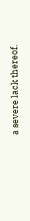a severe lack thereof.